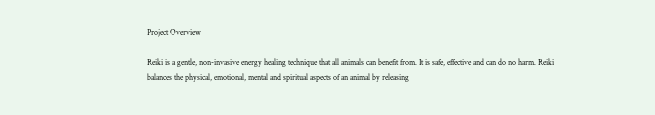Project Overview

Reiki is a gentle, non-invasive energy healing technique that all animals can benefit from. It is safe, effective and can do no harm. Reiki balances the physical, emotional, mental and spiritual aspects of an animal by releasing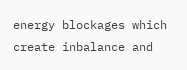energy blockages which create inbalance and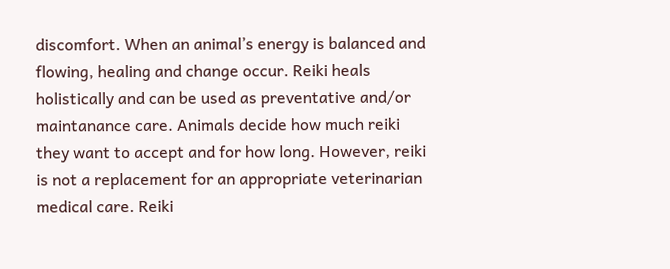discomfort. When an animal’s energy is balanced and flowing, healing and change occur. Reiki heals holistically and can be used as preventative and/or maintanance care. Animals decide how much reiki they want to accept and for how long. However, reiki is not a replacement for an appropriate veterinarian medical care. Reiki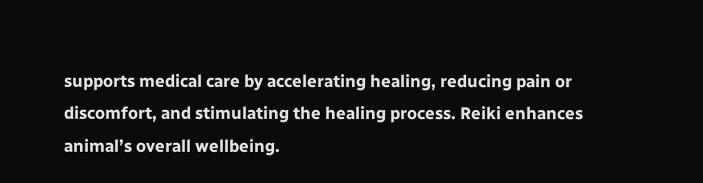supports medical care by accelerating healing, reducing pain or discomfort, and stimulating the healing process. Reiki enhances animal’s overall wellbeing.